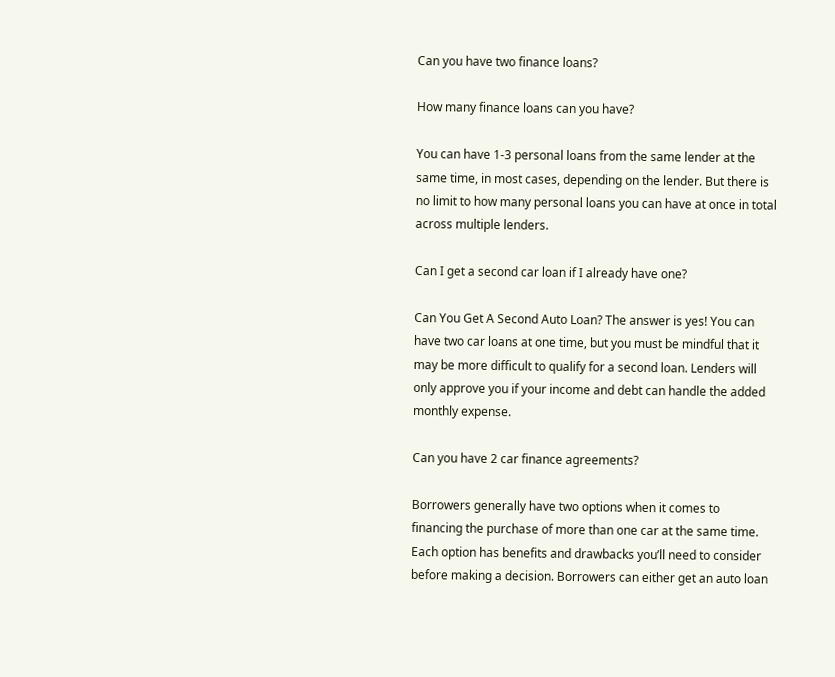Can you have two finance loans?

How many finance loans can you have?

You can have 1-3 personal loans from the same lender at the same time, in most cases, depending on the lender. But there is no limit to how many personal loans you can have at once in total across multiple lenders.

Can I get a second car loan if I already have one?

Can You Get A Second Auto Loan? The answer is yes! You can have two car loans at one time, but you must be mindful that it may be more difficult to qualify for a second loan. Lenders will only approve you if your income and debt can handle the added monthly expense.

Can you have 2 car finance agreements?

Borrowers generally have two options when it comes to financing the purchase of more than one car at the same time. Each option has benefits and drawbacks you’ll need to consider before making a decision. Borrowers can either get an auto loan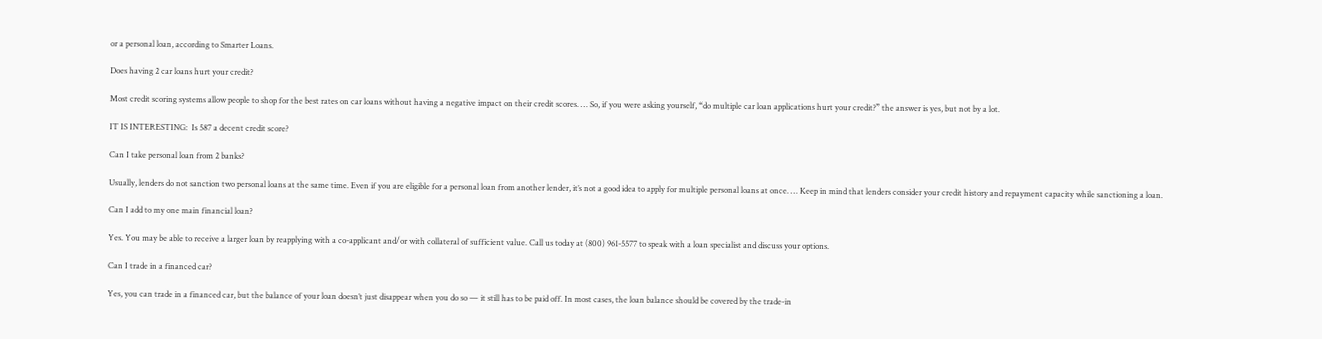or a personal loan, according to Smarter Loans.

Does having 2 car loans hurt your credit?

Most credit scoring systems allow people to shop for the best rates on car loans without having a negative impact on their credit scores. … So, if you were asking yourself, “do multiple car loan applications hurt your credit?” the answer is yes, but not by a lot.

IT IS INTERESTING:  Is 587 a decent credit score?

Can I take personal loan from 2 banks?

Usually, lenders do not sanction two personal loans at the same time. Even if you are eligible for a personal loan from another lender, it’s not a good idea to apply for multiple personal loans at once. … Keep in mind that lenders consider your credit history and repayment capacity while sanctioning a loan.

Can I add to my one main financial loan?

Yes. You may be able to receive a larger loan by reapplying with a co-applicant and/or with collateral of sufficient value. Call us today at (800) 961-5577 to speak with a loan specialist and discuss your options.

Can I trade in a financed car?

Yes, you can trade in a financed car, but the balance of your loan doesn’t just disappear when you do so — it still has to be paid off. In most cases, the loan balance should be covered by the trade-in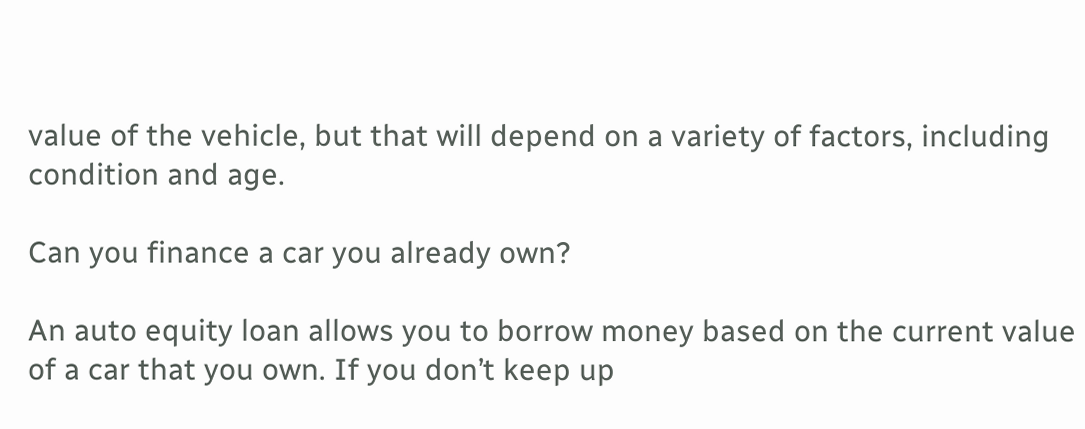value of the vehicle, but that will depend on a variety of factors, including condition and age.

Can you finance a car you already own?

An auto equity loan allows you to borrow money based on the current value of a car that you own. If you don’t keep up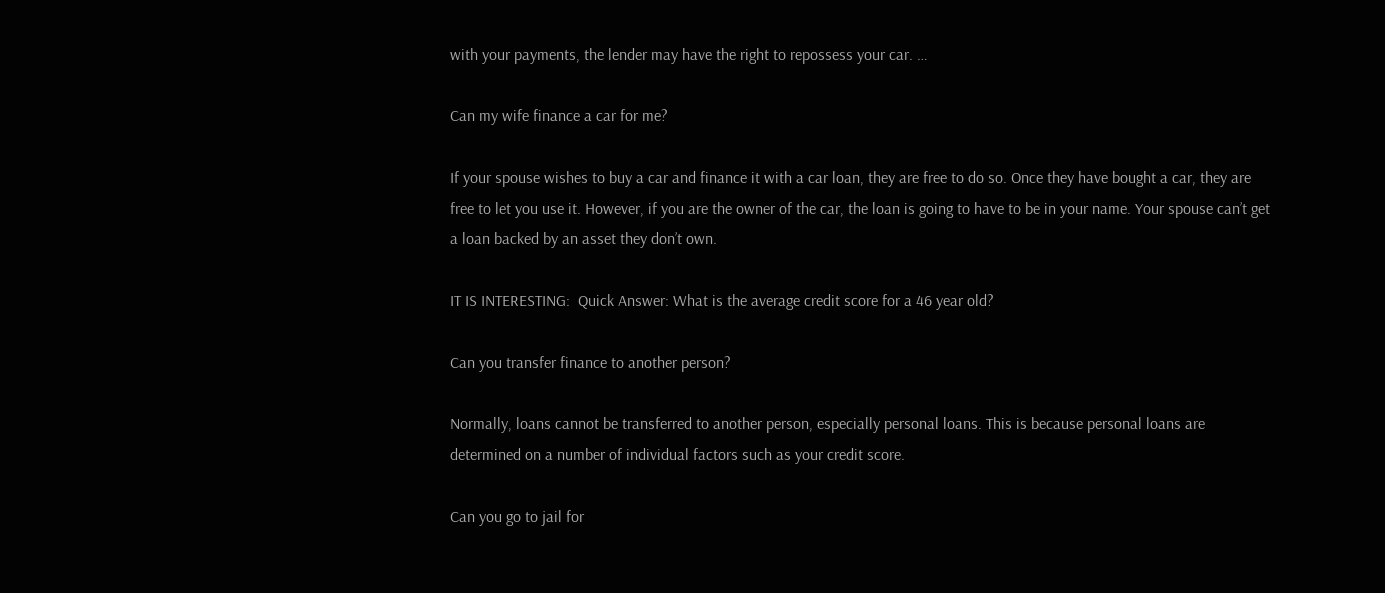with your payments, the lender may have the right to repossess your car. …

Can my wife finance a car for me?

If your spouse wishes to buy a car and finance it with a car loan, they are free to do so. Once they have bought a car, they are free to let you use it. However, if you are the owner of the car, the loan is going to have to be in your name. Your spouse can’t get a loan backed by an asset they don’t own.

IT IS INTERESTING:  Quick Answer: What is the average credit score for a 46 year old?

Can you transfer finance to another person?

Normally, loans cannot be transferred to another person, especially personal loans. This is because personal loans are determined on a number of individual factors such as your credit score.

Can you go to jail for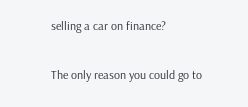selling a car on finance?

The only reason you could go to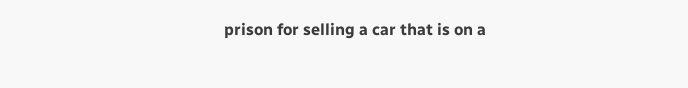prison for selling a car that is on a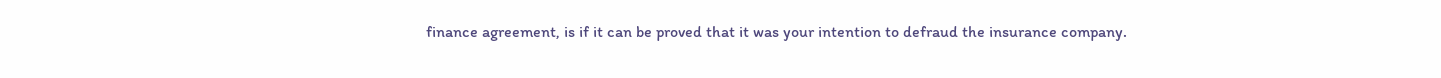finance agreement, is if it can be proved that it was your intention to defraud the insurance company.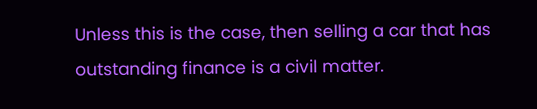Unless this is the case, then selling a car that has outstanding finance is a civil matter.